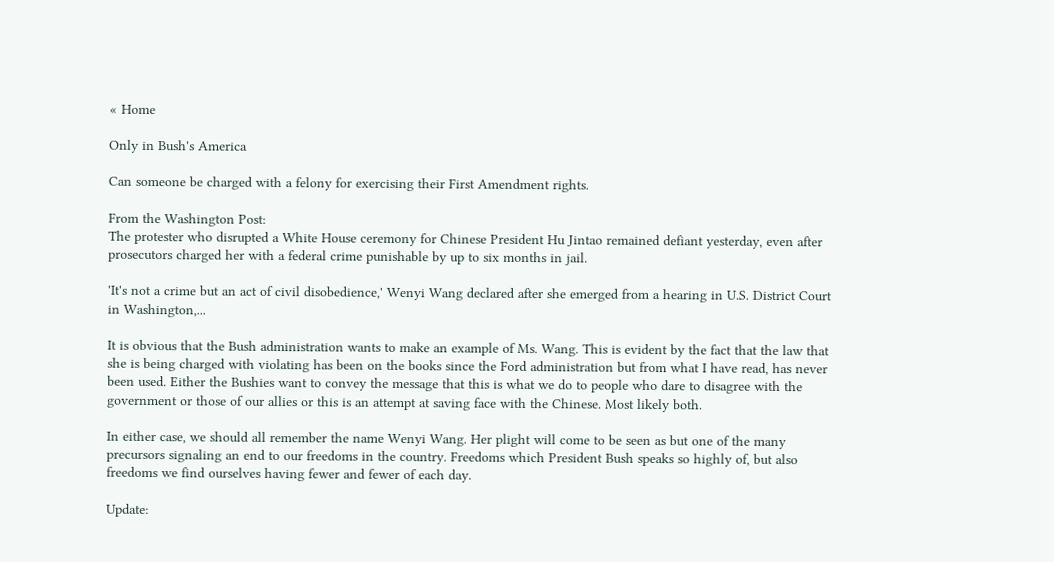« Home

Only in Bush's America

Can someone be charged with a felony for exercising their First Amendment rights.

From the Washington Post:
The protester who disrupted a White House ceremony for Chinese President Hu Jintao remained defiant yesterday, even after prosecutors charged her with a federal crime punishable by up to six months in jail.

'It's not a crime but an act of civil disobedience,' Wenyi Wang declared after she emerged from a hearing in U.S. District Court in Washington,...

It is obvious that the Bush administration wants to make an example of Ms. Wang. This is evident by the fact that the law that she is being charged with violating has been on the books since the Ford administration but from what I have read, has never been used. Either the Bushies want to convey the message that this is what we do to people who dare to disagree with the government or those of our allies or this is an attempt at saving face with the Chinese. Most likely both.

In either case, we should all remember the name Wenyi Wang. Her plight will come to be seen as but one of the many precursors signaling an end to our freedoms in the country. Freedoms which President Bush speaks so highly of, but also freedoms we find ourselves having fewer and fewer of each day.

Update: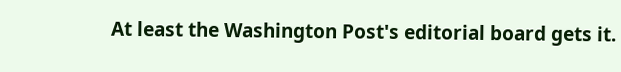At least the Washington Post's editorial board gets it.